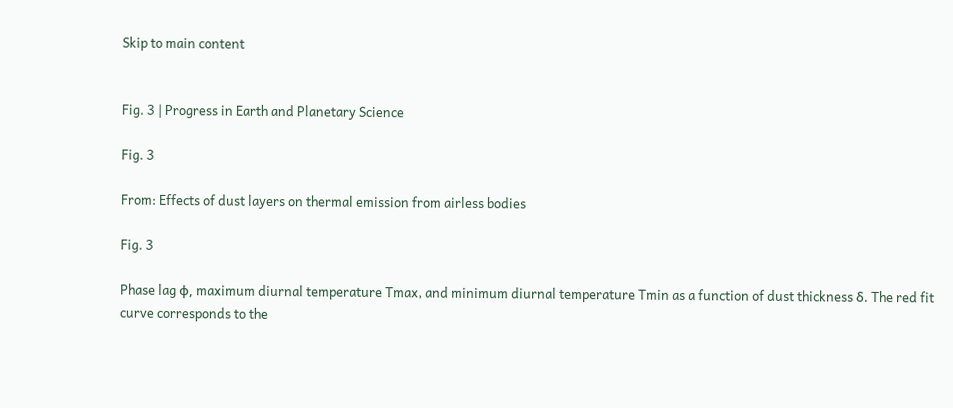Skip to main content


Fig. 3 | Progress in Earth and Planetary Science

Fig. 3

From: Effects of dust layers on thermal emission from airless bodies

Fig. 3

Phase lag φ, maximum diurnal temperature Tmax, and minimum diurnal temperature Tmin as a function of dust thickness δ. The red fit curve corresponds to the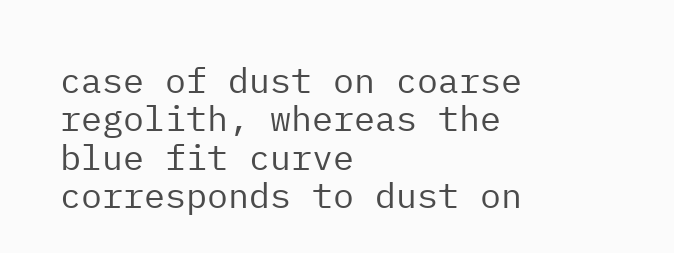case of dust on coarse regolith, whereas the blue fit curve corresponds to dust on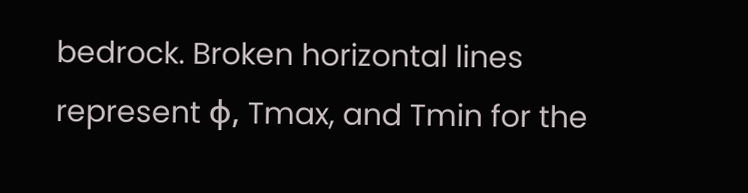bedrock. Broken horizontal lines represent φ, Tmax, and Tmin for the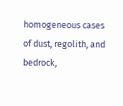homogeneous cases of dust, regolith, and bedrock,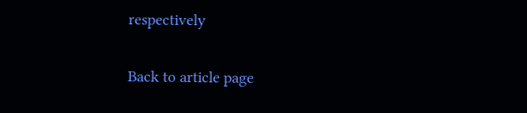respectively

Back to article page